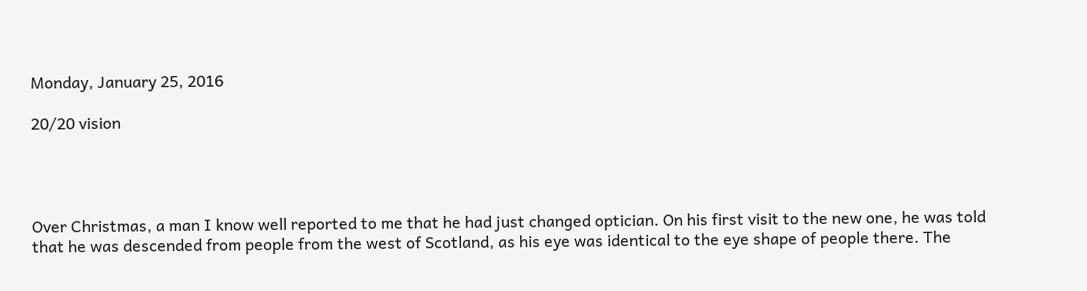Monday, January 25, 2016

20/20 vision




Over Christmas, a man I know well reported to me that he had just changed optician. On his first visit to the new one, he was told that he was descended from people from the west of Scotland, as his eye was identical to the eye shape of people there. The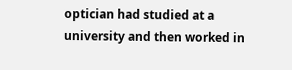optician had studied at a university and then worked in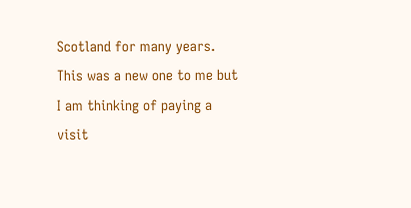Scotland for many years. This was a new one to me but I am thinking of paying a visit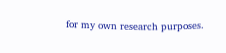for my own research purposes.